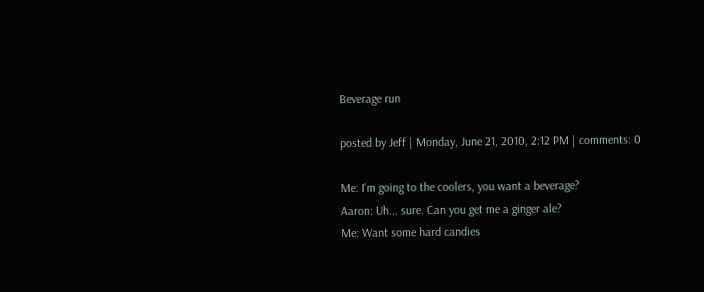Beverage run

posted by Jeff | Monday, June 21, 2010, 2:12 PM | comments: 0

Me: I'm going to the coolers, you want a beverage?
Aaron: Uh... sure. Can you get me a ginger ale?
Me: Want some hard candies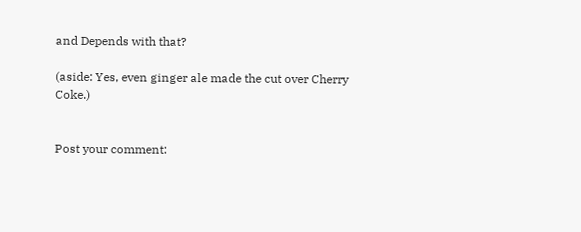and Depends with that?

(aside: Yes, even ginger ale made the cut over Cherry Coke.)


Post your comment: